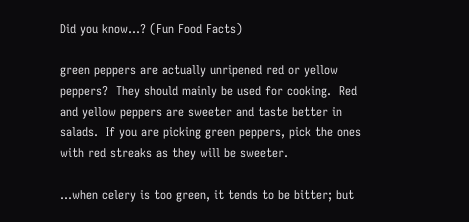Did you know…? (Fun Food Facts)

green peppers are actually unripened red or yellow peppers?  They should mainly be used for cooking.  Red and yellow peppers are sweeter and taste better in salads.  If you are picking green peppers, pick the ones with red streaks as they will be sweeter.

…when celery is too green, it tends to be bitter; but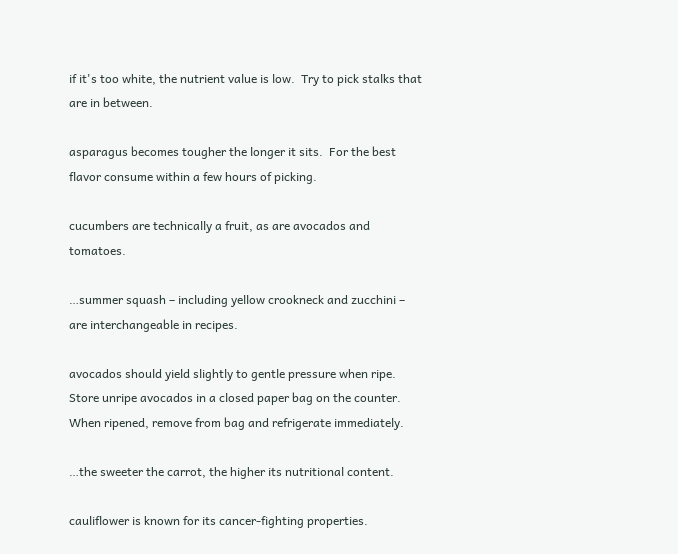if it's too white, the nutrient value is low.  Try to pick stalks that are in between.

asparagus becomes tougher the longer it sits.  For the best flavor consume within a few hours of picking.

cucumbers are technically a fruit, as are avocados and tomatoes.

…summer squash – including yellow crookneck and zucchini – are interchangeable in recipes.

avocados should yield slightly to gentle pressure when ripe.  Store unripe avocados in a closed paper bag on the counter.  When ripened, remove from bag and refrigerate immediately.

…the sweeter the carrot, the higher its nutritional content.

cauliflower is known for its cancer-fighting properties.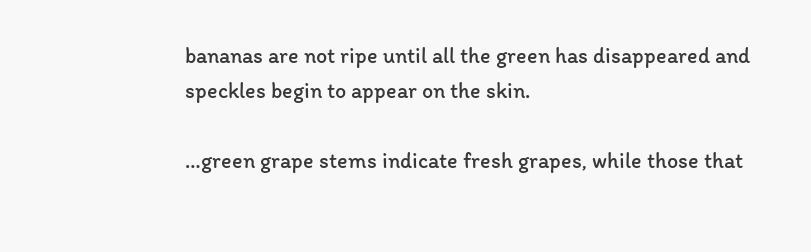bananas are not ripe until all the green has disappeared and speckles begin to appear on the skin.

…green grape stems indicate fresh grapes, while those that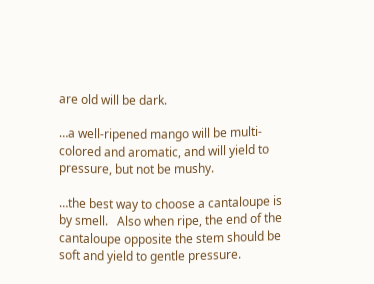are old will be dark.

…a well-ripened mango will be multi-colored and aromatic, and will yield to pressure, but not be mushy.

…the best way to choose a cantaloupe is by smell.   Also when ripe, the end of the cantaloupe opposite the stem should be soft and yield to gentle pressure.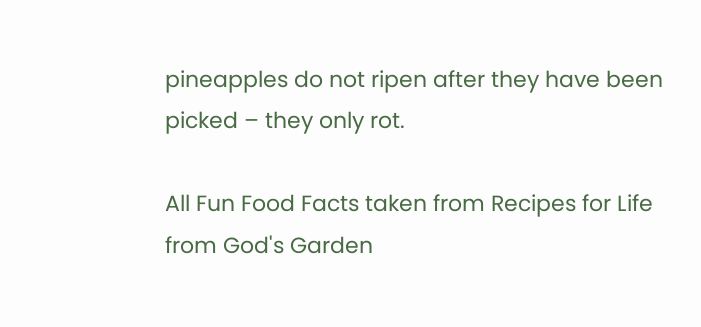pineapples do not ripen after they have been picked – they only rot.

All Fun Food Facts taken from Recipes for Life from God's Garden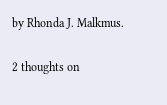by Rhonda J. Malkmus.

2 thoughts on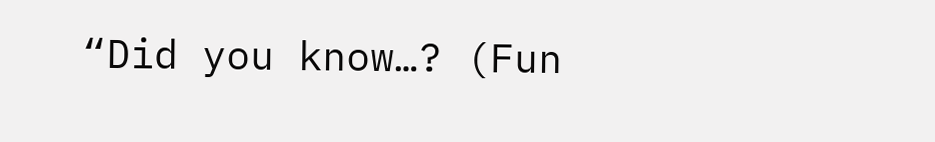“Did you know…? (Fun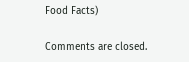Food Facts)

Comments are closed.